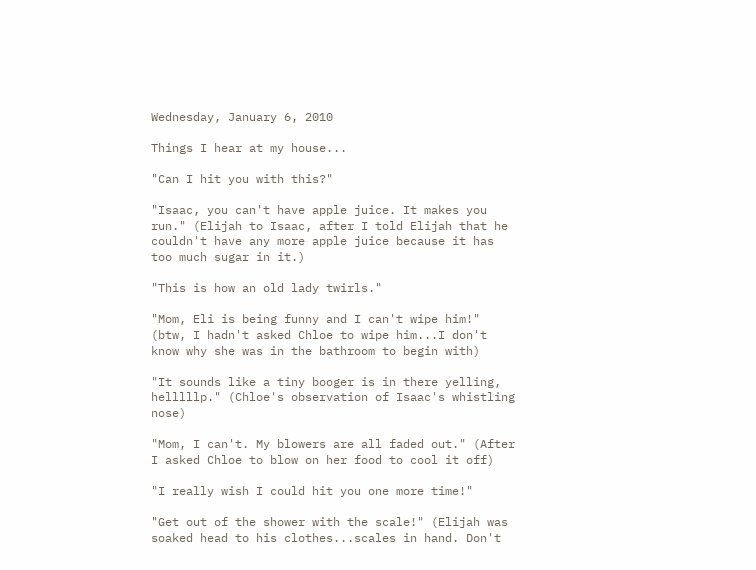Wednesday, January 6, 2010

Things I hear at my house...

"Can I hit you with this?"

"Isaac, you can't have apple juice. It makes you run." (Elijah to Isaac, after I told Elijah that he couldn't have any more apple juice because it has too much sugar in it.)

"This is how an old lady twirls."

"Mom, Eli is being funny and I can't wipe him!" (btw, I hadn't asked Chloe to wipe him...I don't know why she was in the bathroom to begin with)

"It sounds like a tiny booger is in there yelling, helllllp." (Chloe's observation of Isaac's whistling nose)

"Mom, I can't. My blowers are all faded out." (After I asked Chloe to blow on her food to cool it off)

"I really wish I could hit you one more time!"

"Get out of the shower with the scale!" (Elijah was soaked head to his clothes...scales in hand. Don't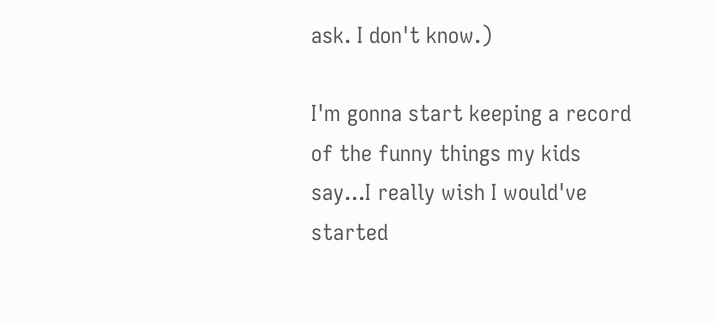ask. I don't know.)

I'm gonna start keeping a record of the funny things my kids say...I really wish I would've started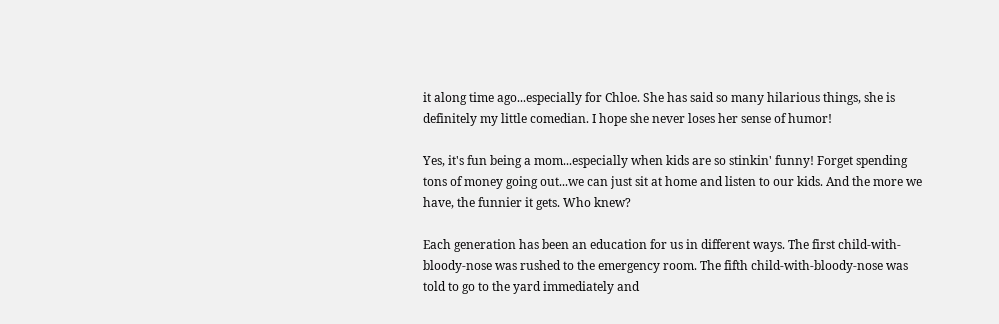it along time ago...especially for Chloe. She has said so many hilarious things, she is definitely my little comedian. I hope she never loses her sense of humor!

Yes, it's fun being a mom...especially when kids are so stinkin' funny! Forget spending tons of money going out...we can just sit at home and listen to our kids. And the more we have, the funnier it gets. Who knew?

Each generation has been an education for us in different ways. The first child-with-bloody-nose was rushed to the emergency room. The fifth child-with-bloody-nose was told to go to the yard immediately and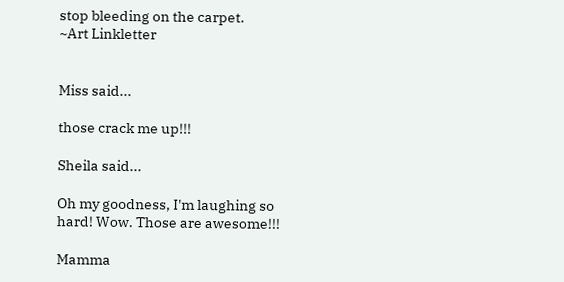stop bleeding on the carpet.
~Art Linkletter


Miss said...

those crack me up!!!

Sheila said...

Oh my goodness, I'm laughing so hard! Wow. Those are awesome!!!

Mamma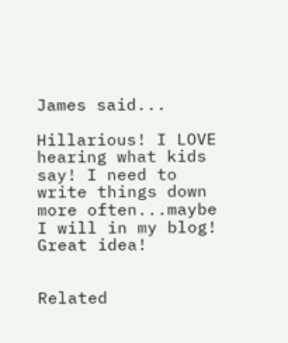James said...

Hillarious! I LOVE hearing what kids say! I need to write things down more often...maybe I will in my blog! Great idea!


Related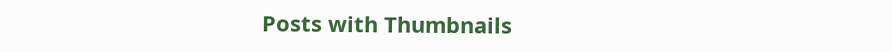Posts with Thumbnails